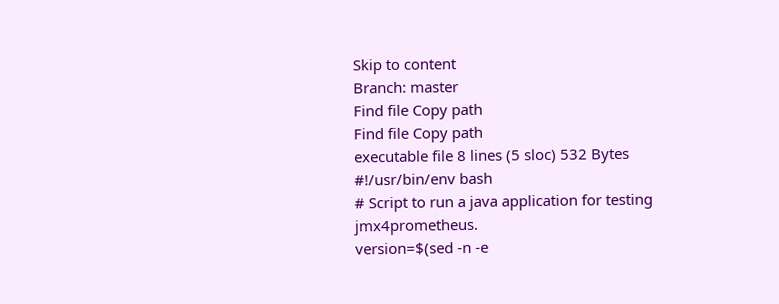Skip to content
Branch: master
Find file Copy path
Find file Copy path
executable file 8 lines (5 sloc) 532 Bytes
#!/usr/bin/env bash
# Script to run a java application for testing jmx4prometheus.
version=$(sed -n -e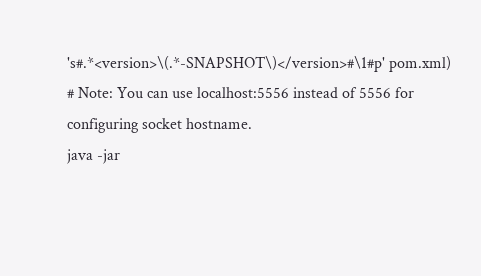's#.*<version>\(.*-SNAPSHOT\)</version>#\1#p' pom.xml)
# Note: You can use localhost:5556 instead of 5556 for configuring socket hostname.
java -jar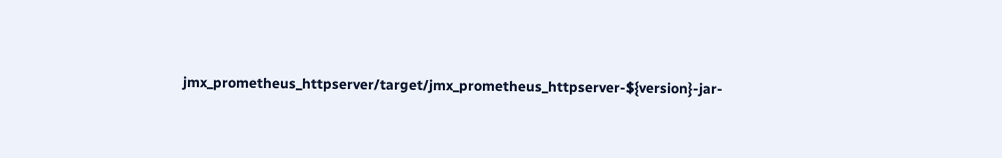jmx_prometheus_httpserver/target/jmx_prometheus_httpserver-${version}-jar-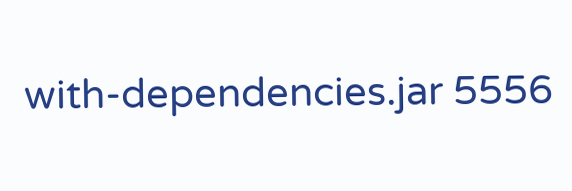with-dependencies.jar 5556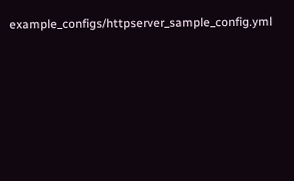example_configs/httpserver_sample_config.yml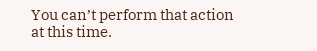You can’t perform that action at this time.